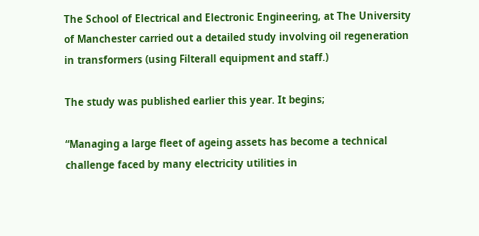The School of Electrical and Electronic Engineering, at The University of Manchester carried out a detailed study involving oil regeneration in transformers (using Filterall equipment and staff.)

The study was published earlier this year. It begins;

“Managing a large fleet of ageing assets has become a technical challenge faced by many electricity utilities in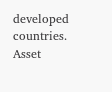developed countries. Asset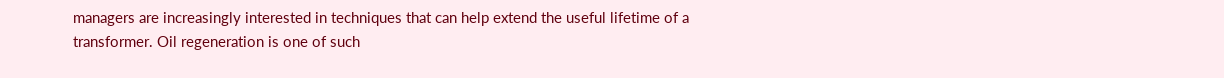managers are increasingly interested in techniques that can help extend the useful lifetime of a transformer. Oil regeneration is one of such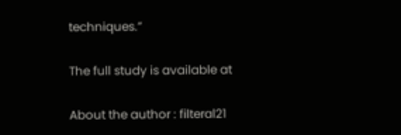techniques.”

The full study is available at

About the author : filteral21